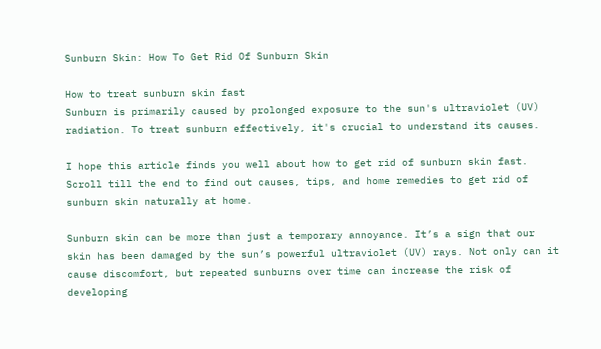Sunburn Skin: How To Get Rid Of Sunburn Skin

How to treat sunburn skin fast
Sunburn is primarily caused by prolonged exposure to the sun's ultraviolet (UV) radiation. To treat sunburn effectively, it's crucial to understand its causes.

I hope this article finds you well about how to get rid of sunburn skin fast. Scroll till the end to find out causes, tips, and home remedies to get rid of sunburn skin naturally at home.

Sunburn skin can be more than just a temporary annoyance. It’s a sign that our skin has been damaged by the sun’s powerful ultraviolet (UV) rays. Not only can it cause discomfort, but repeated sunburns over time can increase the risk of developing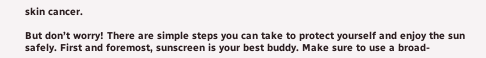skin cancer.

But don’t worry! There are simple steps you can take to protect yourself and enjoy the sun safely. First and foremost, sunscreen is your best buddy. Make sure to use a broad-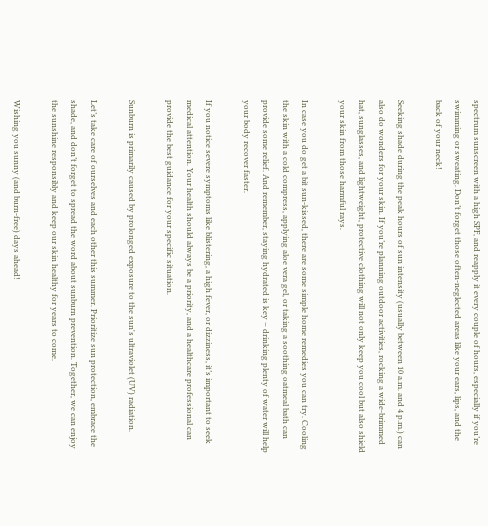spectrum sunscreen with a high SPF, and reapply it every couple of hours, especially if you’re swimming or sweating. Don’t forget those often-neglected areas like your ears, lips, and the back of your neck!

Seeking shade during the peak hours of sun intensity (usually between 10 a.m. and 4 p.m.) can also do wonders for your skin. If you’re planning outdoor activities, rocking a wide-brimmed hat, sunglasses, and lightweight, protective clothing will not only keep you cool but also shield your skin from those harmful rays.

In case you do get a bit sun-kissed, there are some simple home remedies you can try. Cooling the skin with a cold compress, applying aloe vera gel, or taking a soothing oatmeal bath can provide some relief. And remember, staying hydrated is key – drinking plenty of water will help your body recover faster.

If you notice severe symptoms like blistering, a high fever, or dizziness, it’s important to seek medical attention. Your health should always be a priority, and a healthcare professional can provide the best guidance for your specific situation.

Sunburn is primarily caused by prolonged exposure to the sun's ultraviolet (UV) radiation.

Let’s take care of ourselves and each other this summer. Prioritize sun protection, embrace the shade, and don’t forget to spread the word about sunburn prevention. Together, we can enjoy the sunshine responsibly and keep our skin healthy for years to come.

Wishing you sunny (and burn-free) days ahead!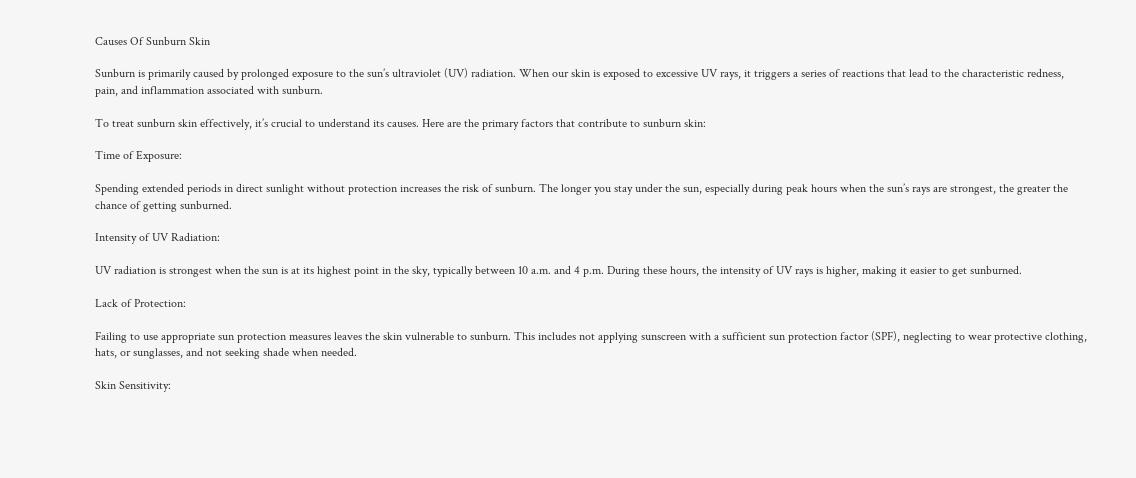Causes Of Sunburn Skin

Sunburn is primarily caused by prolonged exposure to the sun’s ultraviolet (UV) radiation. When our skin is exposed to excessive UV rays, it triggers a series of reactions that lead to the characteristic redness, pain, and inflammation associated with sunburn.

To treat sunburn skin effectively, it’s crucial to understand its causes. Here are the primary factors that contribute to sunburn skin:

Time of Exposure:

Spending extended periods in direct sunlight without protection increases the risk of sunburn. The longer you stay under the sun, especially during peak hours when the sun’s rays are strongest, the greater the chance of getting sunburned.

Intensity of UV Radiation:

UV radiation is strongest when the sun is at its highest point in the sky, typically between 10 a.m. and 4 p.m. During these hours, the intensity of UV rays is higher, making it easier to get sunburned.

Lack of Protection:

Failing to use appropriate sun protection measures leaves the skin vulnerable to sunburn. This includes not applying sunscreen with a sufficient sun protection factor (SPF), neglecting to wear protective clothing, hats, or sunglasses, and not seeking shade when needed.

Skin Sensitivity: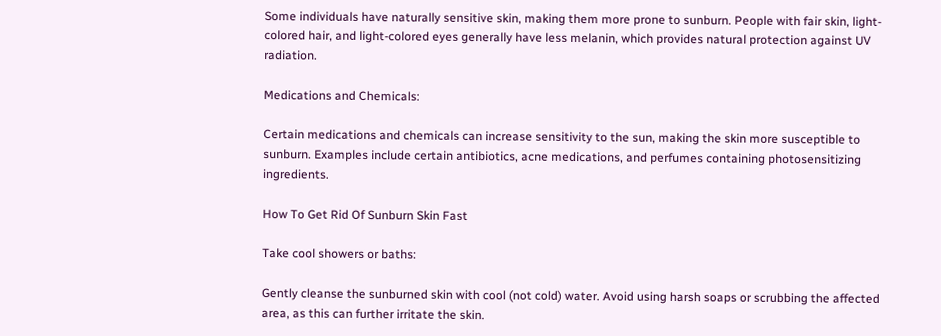Some individuals have naturally sensitive skin, making them more prone to sunburn. People with fair skin, light-colored hair, and light-colored eyes generally have less melanin, which provides natural protection against UV radiation.

Medications and Chemicals:

Certain medications and chemicals can increase sensitivity to the sun, making the skin more susceptible to sunburn. Examples include certain antibiotics, acne medications, and perfumes containing photosensitizing ingredients.

How To Get Rid Of Sunburn Skin Fast

Take cool showers or baths:

Gently cleanse the sunburned skin with cool (not cold) water. Avoid using harsh soaps or scrubbing the affected area, as this can further irritate the skin.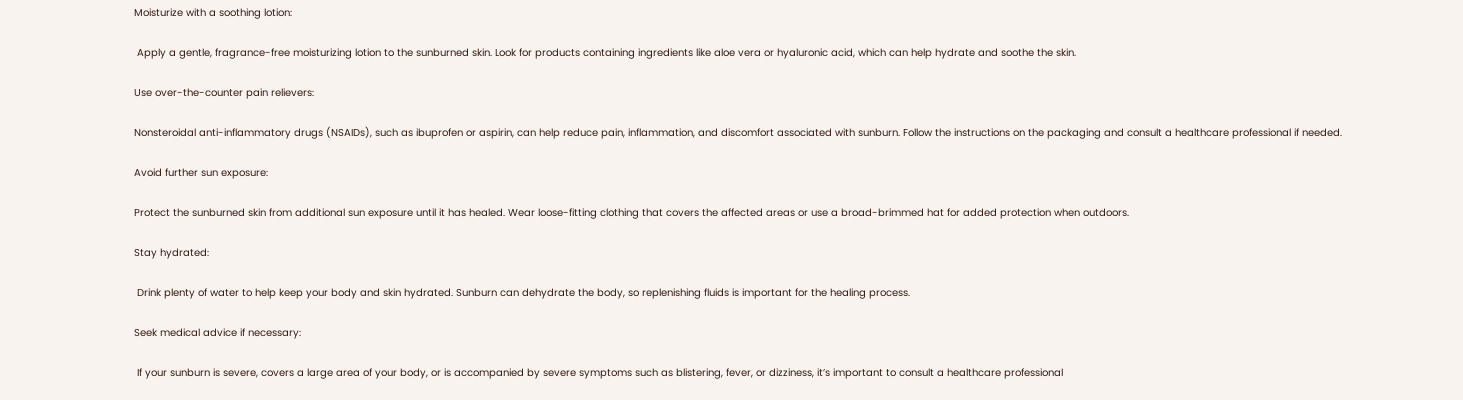Moisturize with a soothing lotion:

 Apply a gentle, fragrance-free moisturizing lotion to the sunburned skin. Look for products containing ingredients like aloe vera or hyaluronic acid, which can help hydrate and soothe the skin.

Use over-the-counter pain relievers:

Nonsteroidal anti-inflammatory drugs (NSAIDs), such as ibuprofen or aspirin, can help reduce pain, inflammation, and discomfort associated with sunburn. Follow the instructions on the packaging and consult a healthcare professional if needed.

Avoid further sun exposure:

Protect the sunburned skin from additional sun exposure until it has healed. Wear loose-fitting clothing that covers the affected areas or use a broad-brimmed hat for added protection when outdoors.

Stay hydrated:

 Drink plenty of water to help keep your body and skin hydrated. Sunburn can dehydrate the body, so replenishing fluids is important for the healing process.

Seek medical advice if necessary:

 If your sunburn is severe, covers a large area of your body, or is accompanied by severe symptoms such as blistering, fever, or dizziness, it’s important to consult a healthcare professional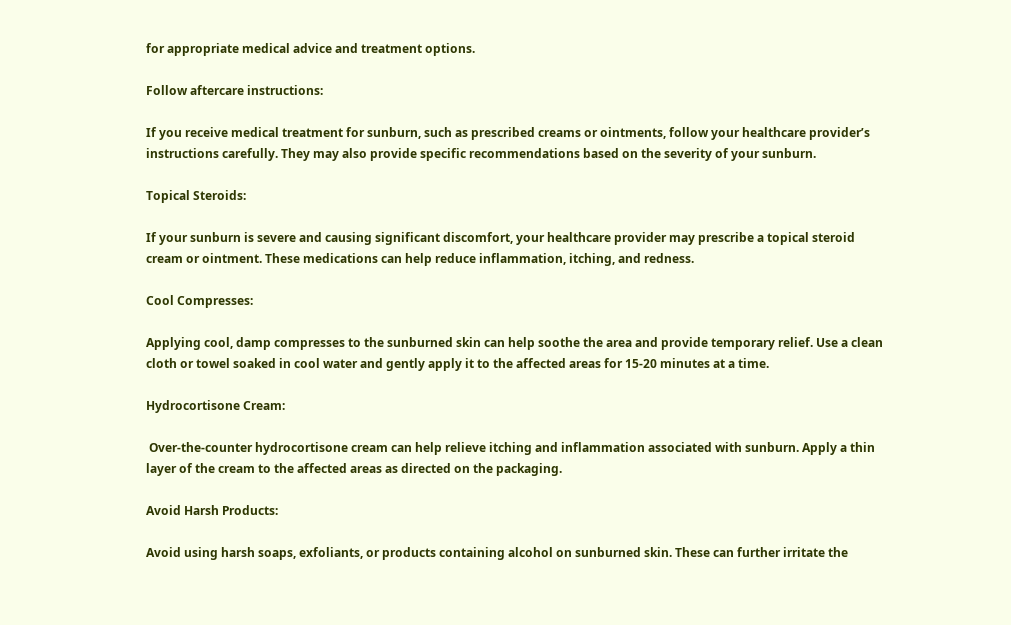for appropriate medical advice and treatment options.

Follow aftercare instructions:

If you receive medical treatment for sunburn, such as prescribed creams or ointments, follow your healthcare provider’s instructions carefully. They may also provide specific recommendations based on the severity of your sunburn.

Topical Steroids:

If your sunburn is severe and causing significant discomfort, your healthcare provider may prescribe a topical steroid cream or ointment. These medications can help reduce inflammation, itching, and redness.

Cool Compresses:

Applying cool, damp compresses to the sunburned skin can help soothe the area and provide temporary relief. Use a clean cloth or towel soaked in cool water and gently apply it to the affected areas for 15-20 minutes at a time.

Hydrocortisone Cream:

 Over-the-counter hydrocortisone cream can help relieve itching and inflammation associated with sunburn. Apply a thin layer of the cream to the affected areas as directed on the packaging.

Avoid Harsh Products:

Avoid using harsh soaps, exfoliants, or products containing alcohol on sunburned skin. These can further irritate the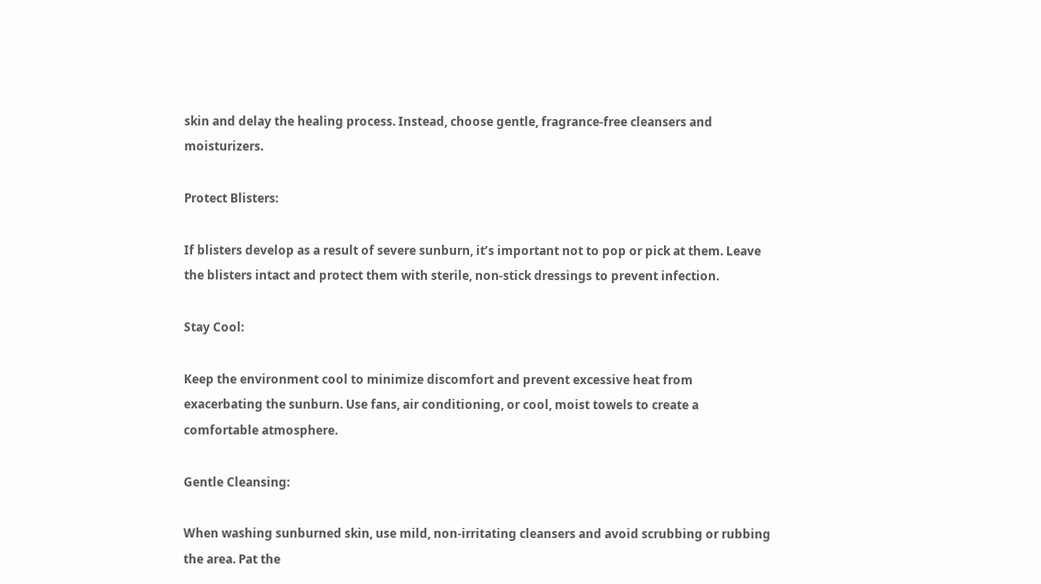skin and delay the healing process. Instead, choose gentle, fragrance-free cleansers and moisturizers.

Protect Blisters:

If blisters develop as a result of severe sunburn, it’s important not to pop or pick at them. Leave the blisters intact and protect them with sterile, non-stick dressings to prevent infection.

Stay Cool:

Keep the environment cool to minimize discomfort and prevent excessive heat from exacerbating the sunburn. Use fans, air conditioning, or cool, moist towels to create a comfortable atmosphere.

Gentle Cleansing:

When washing sunburned skin, use mild, non-irritating cleansers and avoid scrubbing or rubbing the area. Pat the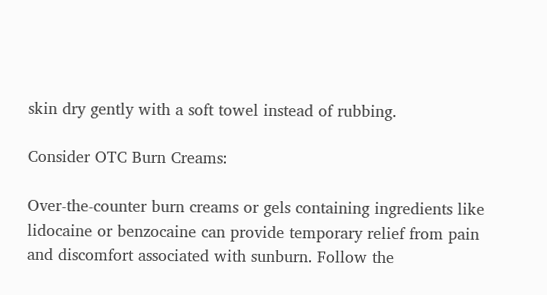skin dry gently with a soft towel instead of rubbing.

Consider OTC Burn Creams:

Over-the-counter burn creams or gels containing ingredients like lidocaine or benzocaine can provide temporary relief from pain and discomfort associated with sunburn. Follow the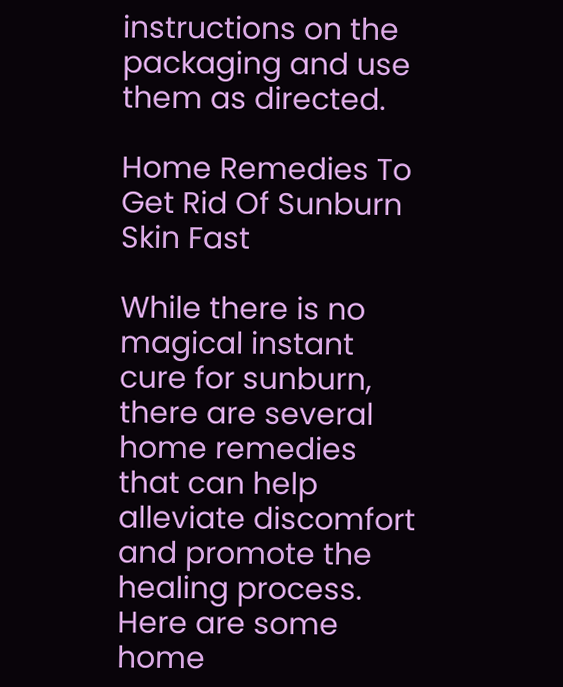instructions on the packaging and use them as directed.

Home Remedies To Get Rid Of Sunburn Skin Fast

While there is no magical instant cure for sunburn, there are several home remedies that can help alleviate discomfort and promote the healing process. Here are some home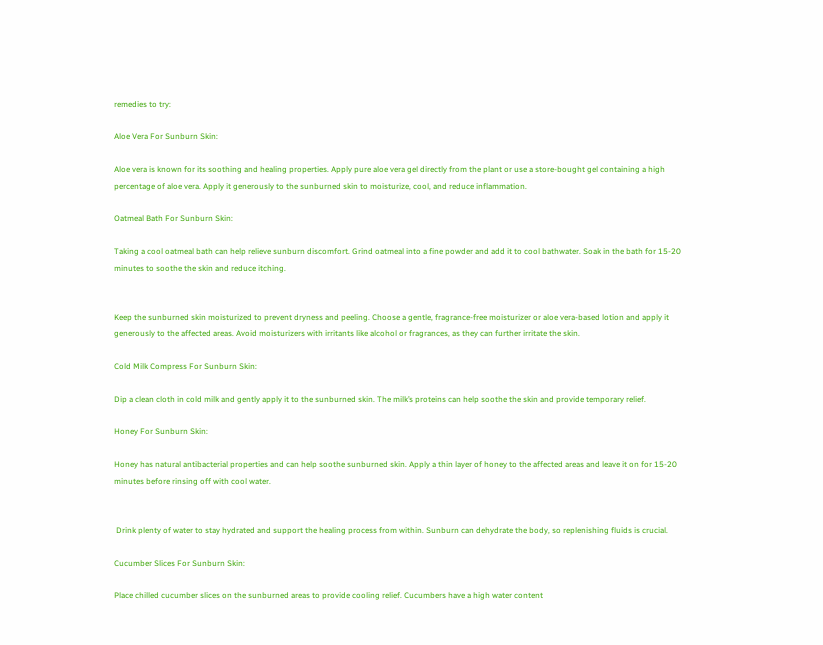remedies to try:

Aloe Vera For Sunburn Skin:

Aloe vera is known for its soothing and healing properties. Apply pure aloe vera gel directly from the plant or use a store-bought gel containing a high percentage of aloe vera. Apply it generously to the sunburned skin to moisturize, cool, and reduce inflammation.

Oatmeal Bath For Sunburn Skin:

Taking a cool oatmeal bath can help relieve sunburn discomfort. Grind oatmeal into a fine powder and add it to cool bathwater. Soak in the bath for 15-20 minutes to soothe the skin and reduce itching.


Keep the sunburned skin moisturized to prevent dryness and peeling. Choose a gentle, fragrance-free moisturizer or aloe vera-based lotion and apply it generously to the affected areas. Avoid moisturizers with irritants like alcohol or fragrances, as they can further irritate the skin.

Cold Milk Compress For Sunburn Skin:

Dip a clean cloth in cold milk and gently apply it to the sunburned skin. The milk’s proteins can help soothe the skin and provide temporary relief.

Honey For Sunburn Skin:

Honey has natural antibacterial properties and can help soothe sunburned skin. Apply a thin layer of honey to the affected areas and leave it on for 15-20 minutes before rinsing off with cool water.


 Drink plenty of water to stay hydrated and support the healing process from within. Sunburn can dehydrate the body, so replenishing fluids is crucial.

Cucumber Slices For Sunburn Skin:

Place chilled cucumber slices on the sunburned areas to provide cooling relief. Cucumbers have a high water content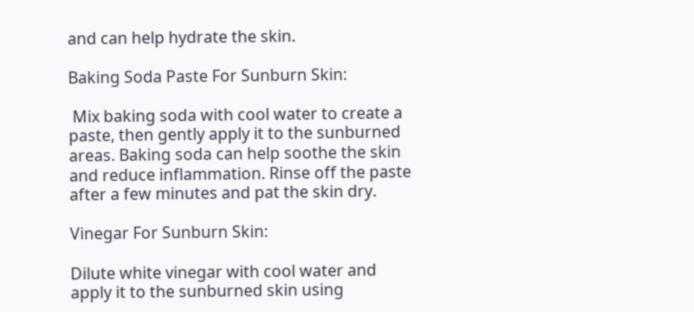and can help hydrate the skin.

Baking Soda Paste For Sunburn Skin:

 Mix baking soda with cool water to create a paste, then gently apply it to the sunburned areas. Baking soda can help soothe the skin and reduce inflammation. Rinse off the paste after a few minutes and pat the skin dry.

Vinegar For Sunburn Skin:

Dilute white vinegar with cool water and apply it to the sunburned skin using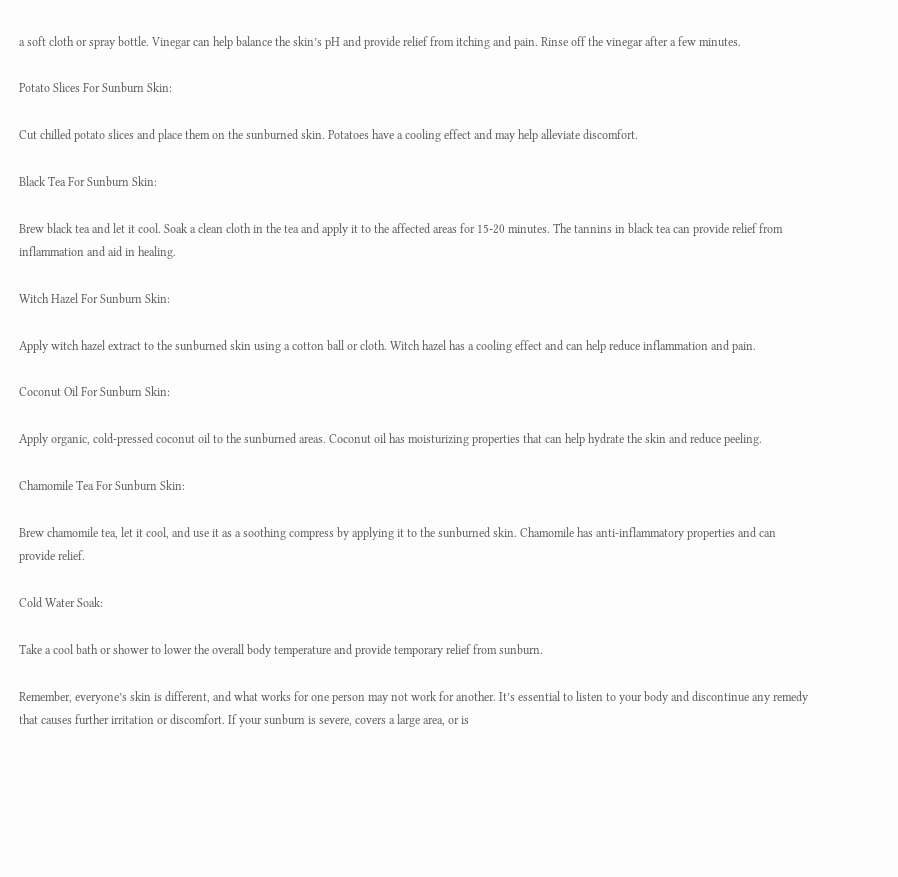a soft cloth or spray bottle. Vinegar can help balance the skin’s pH and provide relief from itching and pain. Rinse off the vinegar after a few minutes.

Potato Slices For Sunburn Skin:

Cut chilled potato slices and place them on the sunburned skin. Potatoes have a cooling effect and may help alleviate discomfort.

Black Tea For Sunburn Skin:

Brew black tea and let it cool. Soak a clean cloth in the tea and apply it to the affected areas for 15-20 minutes. The tannins in black tea can provide relief from inflammation and aid in healing.

Witch Hazel For Sunburn Skin:

Apply witch hazel extract to the sunburned skin using a cotton ball or cloth. Witch hazel has a cooling effect and can help reduce inflammation and pain.

Coconut Oil For Sunburn Skin:

Apply organic, cold-pressed coconut oil to the sunburned areas. Coconut oil has moisturizing properties that can help hydrate the skin and reduce peeling.

Chamomile Tea For Sunburn Skin:

Brew chamomile tea, let it cool, and use it as a soothing compress by applying it to the sunburned skin. Chamomile has anti-inflammatory properties and can provide relief.

Cold Water Soak:

Take a cool bath or shower to lower the overall body temperature and provide temporary relief from sunburn.

Remember, everyone’s skin is different, and what works for one person may not work for another. It’s essential to listen to your body and discontinue any remedy that causes further irritation or discomfort. If your sunburn is severe, covers a large area, or is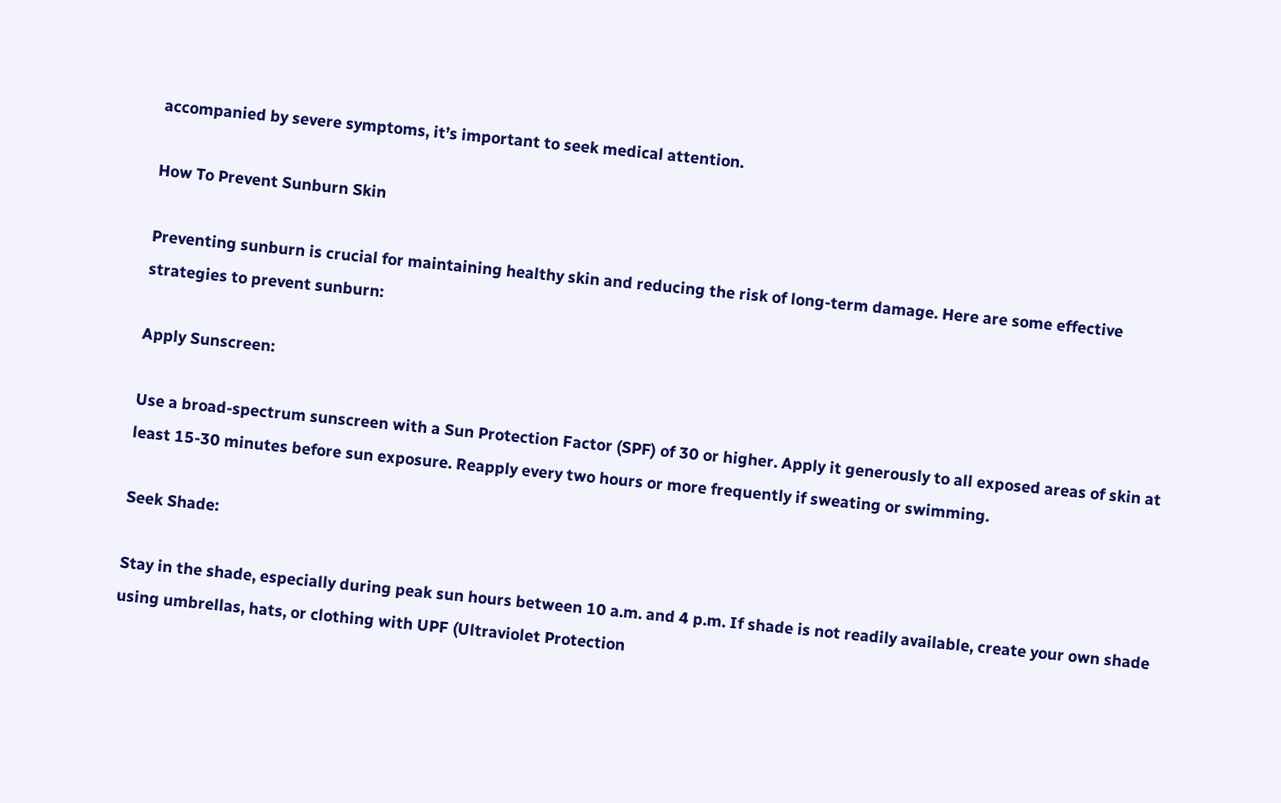accompanied by severe symptoms, it’s important to seek medical attention.

How To Prevent Sunburn Skin

Preventing sunburn is crucial for maintaining healthy skin and reducing the risk of long-term damage. Here are some effective strategies to prevent sunburn:

Apply Sunscreen:

Use a broad-spectrum sunscreen with a Sun Protection Factor (SPF) of 30 or higher. Apply it generously to all exposed areas of skin at least 15-30 minutes before sun exposure. Reapply every two hours or more frequently if sweating or swimming.

Seek Shade:

Stay in the shade, especially during peak sun hours between 10 a.m. and 4 p.m. If shade is not readily available, create your own shade using umbrellas, hats, or clothing with UPF (Ultraviolet Protection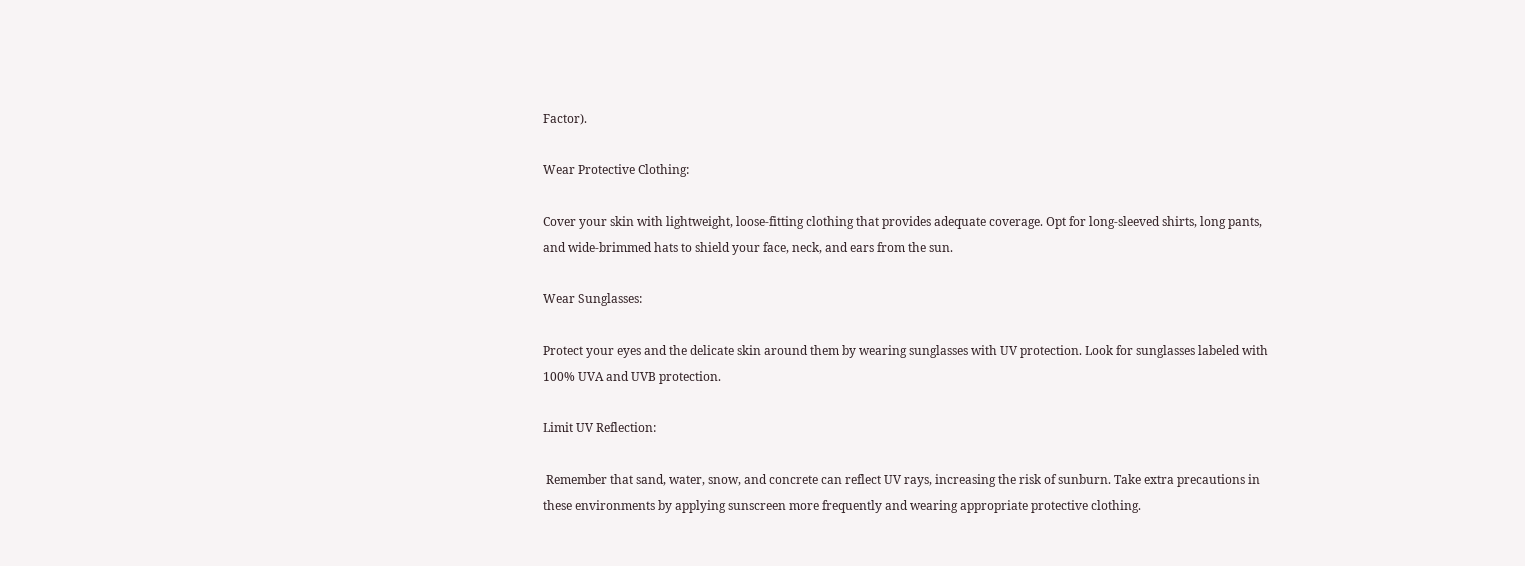Factor).

Wear Protective Clothing:

Cover your skin with lightweight, loose-fitting clothing that provides adequate coverage. Opt for long-sleeved shirts, long pants, and wide-brimmed hats to shield your face, neck, and ears from the sun.

Wear Sunglasses:

Protect your eyes and the delicate skin around them by wearing sunglasses with UV protection. Look for sunglasses labeled with 100% UVA and UVB protection.

Limit UV Reflection:

 Remember that sand, water, snow, and concrete can reflect UV rays, increasing the risk of sunburn. Take extra precautions in these environments by applying sunscreen more frequently and wearing appropriate protective clothing.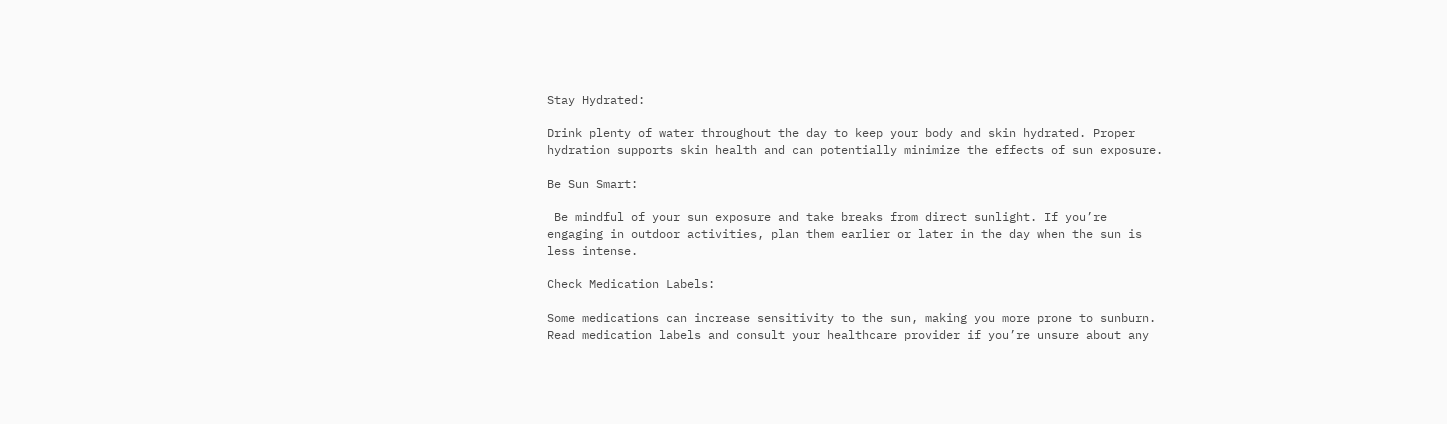Stay Hydrated:

Drink plenty of water throughout the day to keep your body and skin hydrated. Proper hydration supports skin health and can potentially minimize the effects of sun exposure.

Be Sun Smart:

 Be mindful of your sun exposure and take breaks from direct sunlight. If you’re engaging in outdoor activities, plan them earlier or later in the day when the sun is less intense.

Check Medication Labels:

Some medications can increase sensitivity to the sun, making you more prone to sunburn. Read medication labels and consult your healthcare provider if you’re unsure about any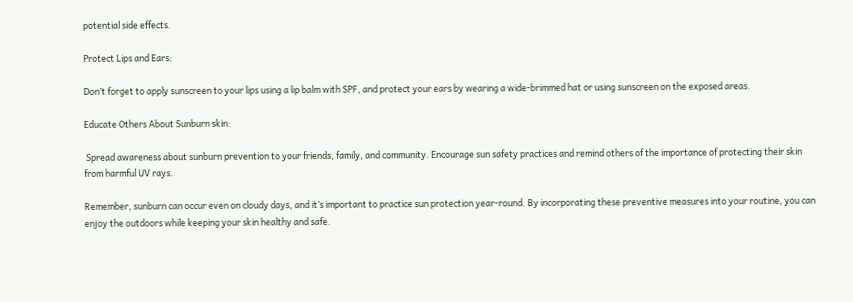potential side effects.

Protect Lips and Ears:

Don’t forget to apply sunscreen to your lips using a lip balm with SPF, and protect your ears by wearing a wide-brimmed hat or using sunscreen on the exposed areas.

Educate Others About Sunburn skin:

 Spread awareness about sunburn prevention to your friends, family, and community. Encourage sun safety practices and remind others of the importance of protecting their skin from harmful UV rays.

Remember, sunburn can occur even on cloudy days, and it’s important to practice sun protection year-round. By incorporating these preventive measures into your routine, you can enjoy the outdoors while keeping your skin healthy and safe.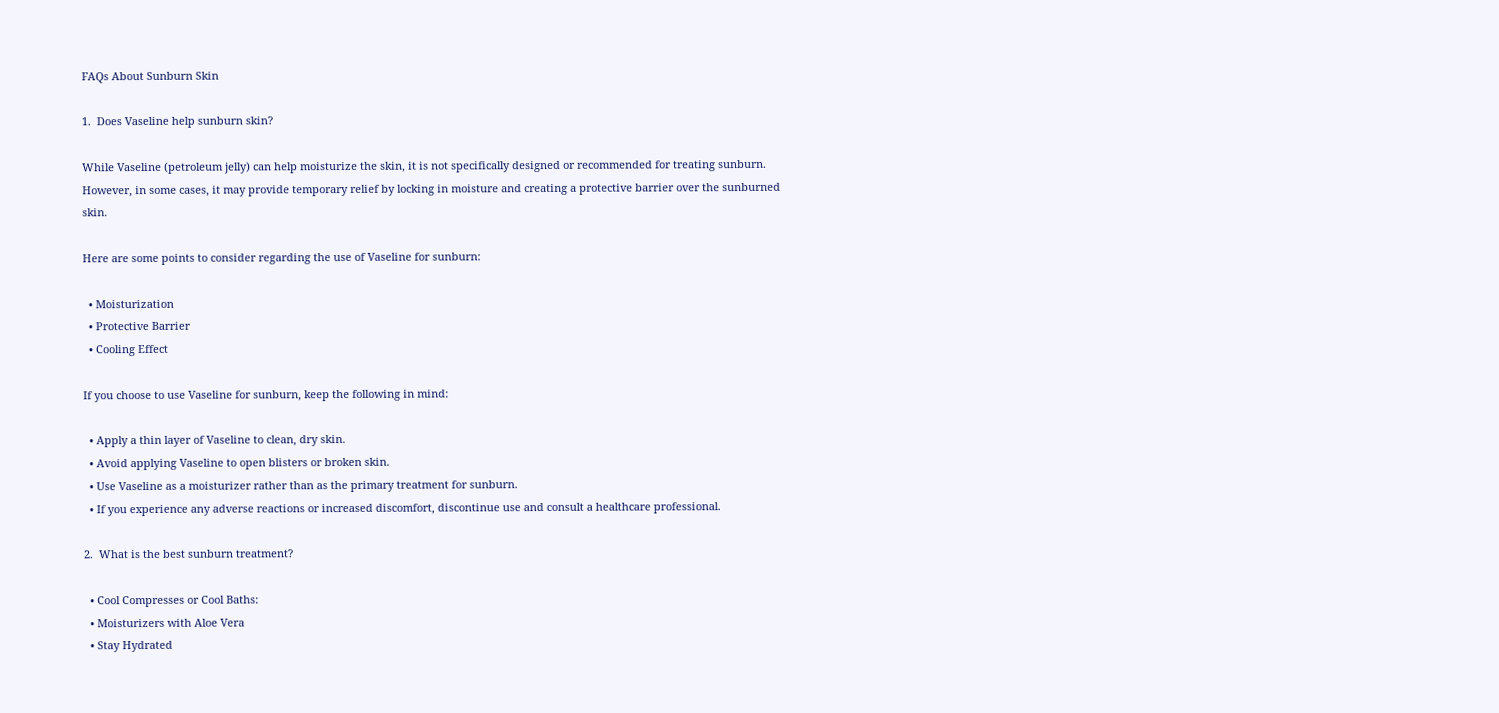FAQs About Sunburn Skin

1.  Does Vaseline help sunburn skin?

While Vaseline (petroleum jelly) can help moisturize the skin, it is not specifically designed or recommended for treating sunburn. However, in some cases, it may provide temporary relief by locking in moisture and creating a protective barrier over the sunburned skin.

Here are some points to consider regarding the use of Vaseline for sunburn:

  • Moisturization
  • Protective Barrier
  • Cooling Effect

If you choose to use Vaseline for sunburn, keep the following in mind:

  • Apply a thin layer of Vaseline to clean, dry skin.
  • Avoid applying Vaseline to open blisters or broken skin.
  • Use Vaseline as a moisturizer rather than as the primary treatment for sunburn.
  • If you experience any adverse reactions or increased discomfort, discontinue use and consult a healthcare professional.

2.  What is the best sunburn treatment?

  • Cool Compresses or Cool Baths:
  • Moisturizers with Aloe Vera
  • Stay Hydrated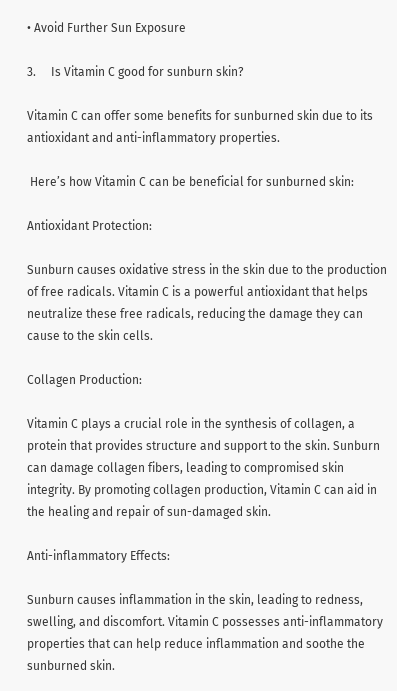• Avoid Further Sun Exposure

3.     Is Vitamin C good for sunburn skin?

Vitamin C can offer some benefits for sunburned skin due to its antioxidant and anti-inflammatory properties.

 Here’s how Vitamin C can be beneficial for sunburned skin:

Antioxidant Protection:

Sunburn causes oxidative stress in the skin due to the production of free radicals. Vitamin C is a powerful antioxidant that helps neutralize these free radicals, reducing the damage they can cause to the skin cells.

Collagen Production:

Vitamin C plays a crucial role in the synthesis of collagen, a protein that provides structure and support to the skin. Sunburn can damage collagen fibers, leading to compromised skin integrity. By promoting collagen production, Vitamin C can aid in the healing and repair of sun-damaged skin.

Anti-inflammatory Effects:

Sunburn causes inflammation in the skin, leading to redness, swelling, and discomfort. Vitamin C possesses anti-inflammatory properties that can help reduce inflammation and soothe the sunburned skin.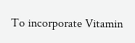To incorporate Vitamin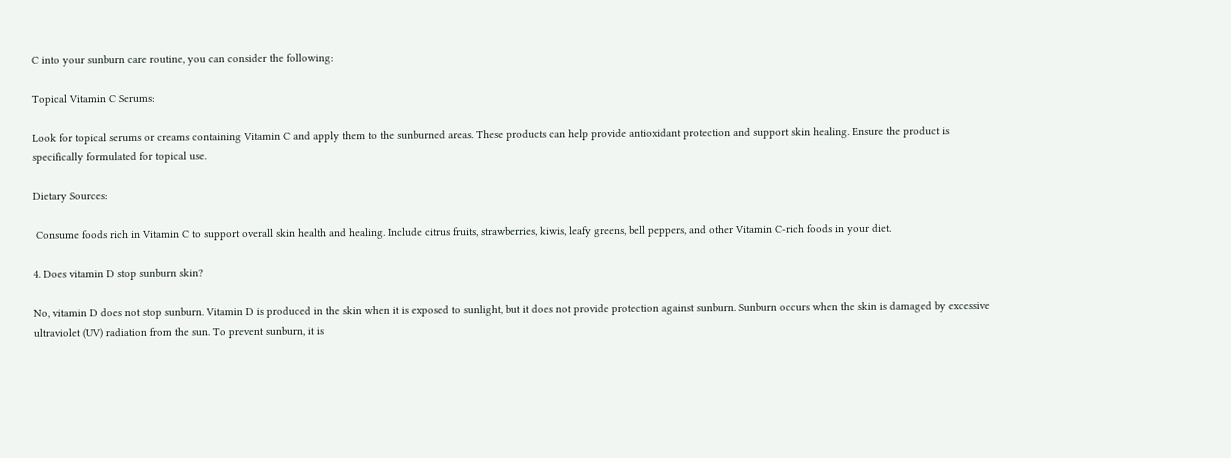C into your sunburn care routine, you can consider the following:

Topical Vitamin C Serums:

Look for topical serums or creams containing Vitamin C and apply them to the sunburned areas. These products can help provide antioxidant protection and support skin healing. Ensure the product is specifically formulated for topical use.

Dietary Sources:

 Consume foods rich in Vitamin C to support overall skin health and healing. Include citrus fruits, strawberries, kiwis, leafy greens, bell peppers, and other Vitamin C-rich foods in your diet.

4. Does vitamin D stop sunburn skin?

No, vitamin D does not stop sunburn. Vitamin D is produced in the skin when it is exposed to sunlight, but it does not provide protection against sunburn. Sunburn occurs when the skin is damaged by excessive ultraviolet (UV) radiation from the sun. To prevent sunburn, it is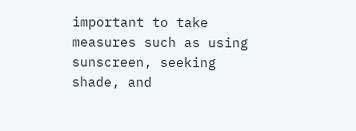important to take measures such as using sunscreen, seeking shade, and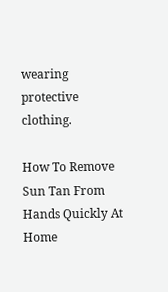wearing protective clothing.

How To Remove Sun Tan From Hands Quickly At Home